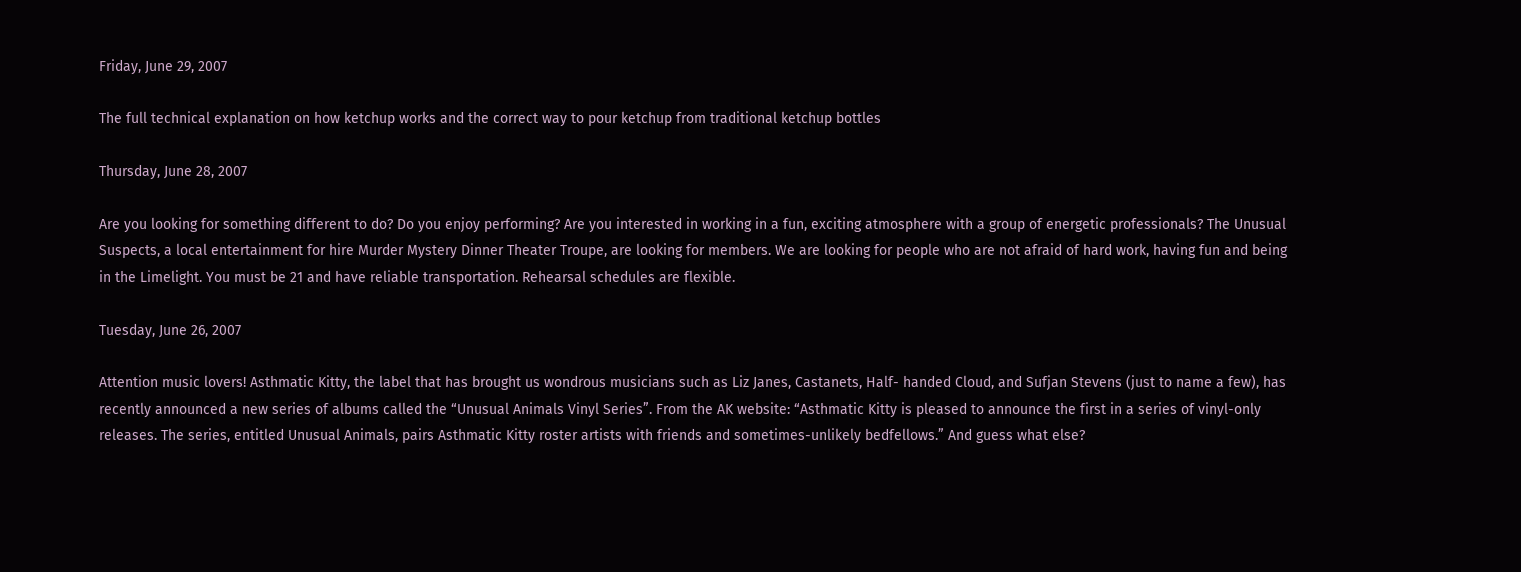Friday, June 29, 2007

The full technical explanation on how ketchup works and the correct way to pour ketchup from traditional ketchup bottles

Thursday, June 28, 2007

Are you looking for something different to do? Do you enjoy performing? Are you interested in working in a fun, exciting atmosphere with a group of energetic professionals? The Unusual Suspects, a local entertainment for hire Murder Mystery Dinner Theater Troupe, are looking for members. We are looking for people who are not afraid of hard work, having fun and being in the Limelight. You must be 21 and have reliable transportation. Rehearsal schedules are flexible.

Tuesday, June 26, 2007

Attention music lovers! Asthmatic Kitty, the label that has brought us wondrous musicians such as Liz Janes, Castanets, Half- handed Cloud, and Sufjan Stevens (just to name a few), has recently announced a new series of albums called the “Unusual Animals Vinyl Series”. From the AK website: “Asthmatic Kitty is pleased to announce the first in a series of vinyl-only releases. The series, entitled Unusual Animals, pairs Asthmatic Kitty roster artists with friends and sometimes-unlikely bedfellows.” And guess what else?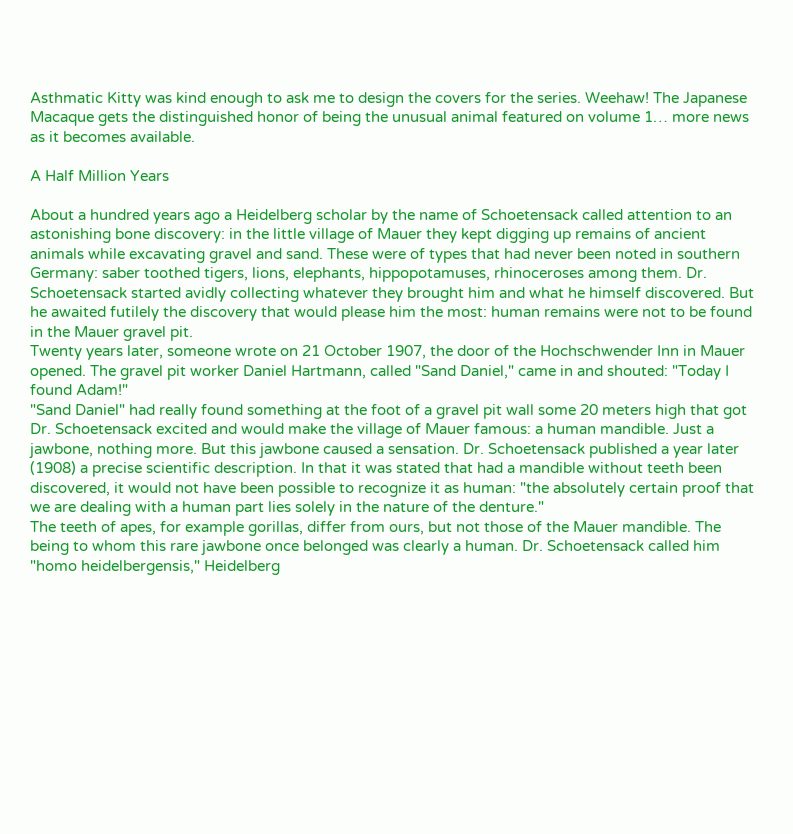Asthmatic Kitty was kind enough to ask me to design the covers for the series. Weehaw! The Japanese Macaque gets the distinguished honor of being the unusual animal featured on volume 1… more news as it becomes available.

A Half Million Years

About a hundred years ago a Heidelberg scholar by the name of Schoetensack called attention to an astonishing bone discovery: in the little village of Mauer they kept digging up remains of ancient animals while excavating gravel and sand. These were of types that had never been noted in southern Germany: saber toothed tigers, lions, elephants, hippopotamuses, rhinoceroses among them. Dr. Schoetensack started avidly collecting whatever they brought him and what he himself discovered. But he awaited futilely the discovery that would please him the most: human remains were not to be found in the Mauer gravel pit.
Twenty years later, someone wrote on 21 October 1907, the door of the Hochschwender Inn in Mauer opened. The gravel pit worker Daniel Hartmann, called "Sand Daniel," came in and shouted: "Today I found Adam!"
"Sand Daniel" had really found something at the foot of a gravel pit wall some 20 meters high that got Dr. Schoetensack excited and would make the village of Mauer famous: a human mandible. Just a jawbone, nothing more. But this jawbone caused a sensation. Dr. Schoetensack published a year later (1908) a precise scientific description. In that it was stated that had a mandible without teeth been discovered, it would not have been possible to recognize it as human: "the absolutely certain proof that we are dealing with a human part lies solely in the nature of the denture."
The teeth of apes, for example gorillas, differ from ours, but not those of the Mauer mandible. The being to whom this rare jawbone once belonged was clearly a human. Dr. Schoetensack called him "homo heidelbergensis," Heidelberg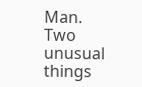Man. Two unusual things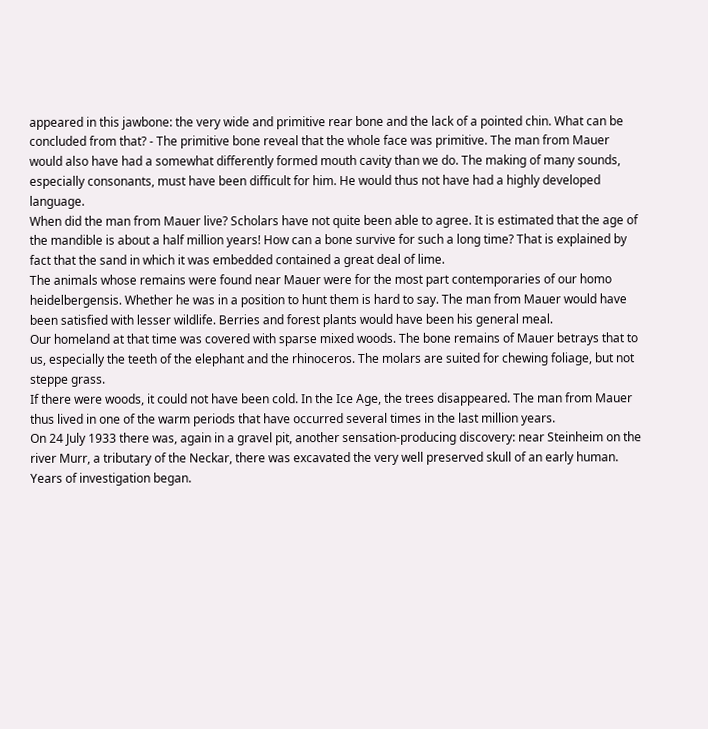appeared in this jawbone: the very wide and primitive rear bone and the lack of a pointed chin. What can be concluded from that? - The primitive bone reveal that the whole face was primitive. The man from Mauer would also have had a somewhat differently formed mouth cavity than we do. The making of many sounds, especially consonants, must have been difficult for him. He would thus not have had a highly developed language.
When did the man from Mauer live? Scholars have not quite been able to agree. It is estimated that the age of the mandible is about a half million years! How can a bone survive for such a long time? That is explained by fact that the sand in which it was embedded contained a great deal of lime.
The animals whose remains were found near Mauer were for the most part contemporaries of our homo heidelbergensis. Whether he was in a position to hunt them is hard to say. The man from Mauer would have been satisfied with lesser wildlife. Berries and forest plants would have been his general meal.
Our homeland at that time was covered with sparse mixed woods. The bone remains of Mauer betrays that to us, especially the teeth of the elephant and the rhinoceros. The molars are suited for chewing foliage, but not steppe grass.
If there were woods, it could not have been cold. In the Ice Age, the trees disappeared. The man from Mauer thus lived in one of the warm periods that have occurred several times in the last million years.
On 24 July 1933 there was, again in a gravel pit, another sensation-producing discovery: near Steinheim on the river Murr, a tributary of the Neckar, there was excavated the very well preserved skull of an early human. Years of investigation began.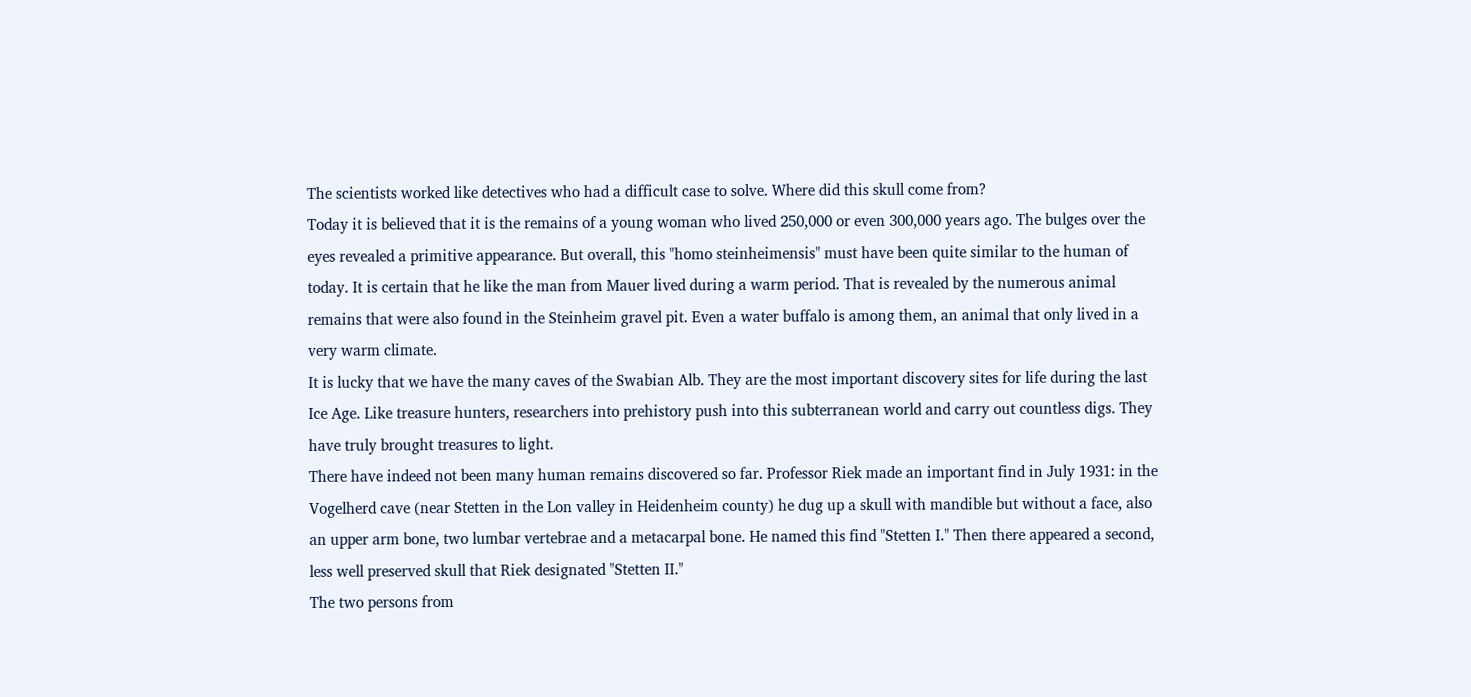The scientists worked like detectives who had a difficult case to solve. Where did this skull come from?
Today it is believed that it is the remains of a young woman who lived 250,000 or even 300,000 years ago. The bulges over the eyes revealed a primitive appearance. But overall, this "homo steinheimensis" must have been quite similar to the human of today. It is certain that he like the man from Mauer lived during a warm period. That is revealed by the numerous animal remains that were also found in the Steinheim gravel pit. Even a water buffalo is among them, an animal that only lived in a very warm climate.
It is lucky that we have the many caves of the Swabian Alb. They are the most important discovery sites for life during the last Ice Age. Like treasure hunters, researchers into prehistory push into this subterranean world and carry out countless digs. They have truly brought treasures to light.
There have indeed not been many human remains discovered so far. Professor Riek made an important find in July 1931: in the Vogelherd cave (near Stetten in the Lon valley in Heidenheim county) he dug up a skull with mandible but without a face, also an upper arm bone, two lumbar vertebrae and a metacarpal bone. He named this find "Stetten I." Then there appeared a second, less well preserved skull that Riek designated "Stetten II."
The two persons from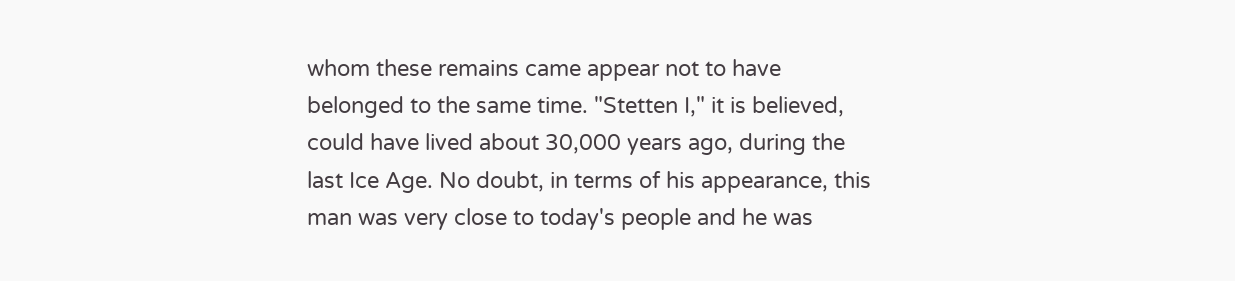whom these remains came appear not to have belonged to the same time. "Stetten I," it is believed, could have lived about 30,000 years ago, during the last Ice Age. No doubt, in terms of his appearance, this man was very close to today's people and he was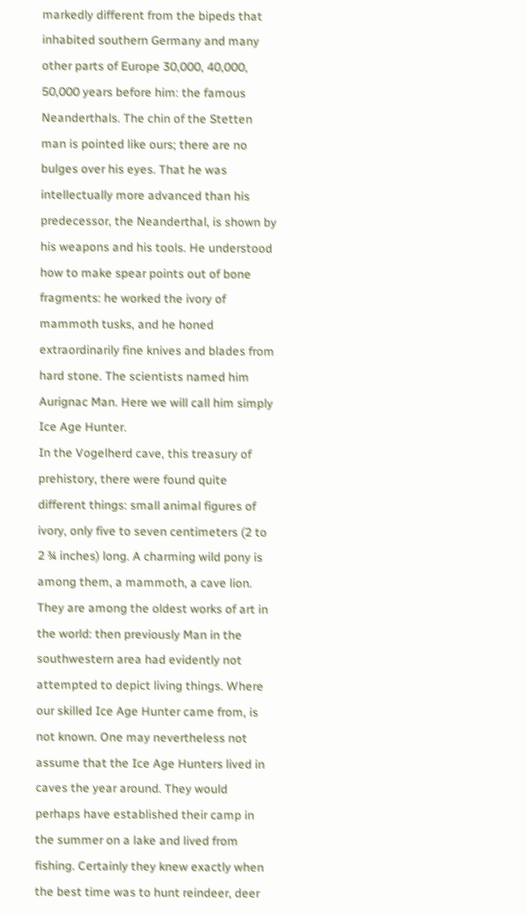markedly different from the bipeds that inhabited southern Germany and many other parts of Europe 30,000, 40,000, 50,000 years before him: the famous Neanderthals. The chin of the Stetten man is pointed like ours; there are no bulges over his eyes. That he was intellectually more advanced than his predecessor, the Neanderthal, is shown by his weapons and his tools. He understood how to make spear points out of bone fragments: he worked the ivory of mammoth tusks, and he honed extraordinarily fine knives and blades from hard stone. The scientists named him Aurignac Man. Here we will call him simply Ice Age Hunter.
In the Vogelherd cave, this treasury of prehistory, there were found quite different things: small animal figures of ivory, only five to seven centimeters (2 to 2 ¾ inches) long. A charming wild pony is among them, a mammoth, a cave lion. They are among the oldest works of art in the world: then previously Man in the southwestern area had evidently not attempted to depict living things. Where our skilled Ice Age Hunter came from, is not known. One may nevertheless not assume that the Ice Age Hunters lived in caves the year around. They would perhaps have established their camp in the summer on a lake and lived from fishing. Certainly they knew exactly when the best time was to hunt reindeer, deer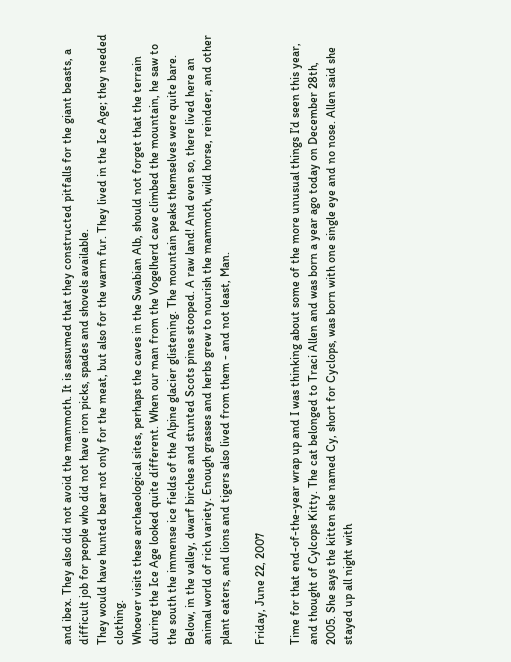and ibex. They also did not avoid the mammoth. It is assumed that they constructed pitfalls for the giant beasts, a difficult job for people who did not have iron picks, spades and shovels available.
They would have hunted bear not only for the meat, but also for the warm fur. They lived in the Ice Age; they needed clothing.
Whoever visits these archaeological sites, perhaps the caves in the Swabian Alb, should not forget that the terrain during the Ice Age looked quite different. When our man from the Vogelherd cave climbed the mountain, he saw to the south the immense ice fields of the Alpine glacier glistening. The mountain peaks themselves were quite bare. Below, in the valley, dwarf birches and stunted Scots pines stooped. A raw land! And even so, there lived here an animal world of rich variety. Enough grasses and herbs grew to nourish the mammoth, wild horse, reindeer, and other plant eaters, and lions and tigers also lived from them - and not least, Man.

Friday, June 22, 2007

Time for that end-of-the-year wrap up and I was thinking about some of the more unusual things I’d seen this year, and thought of Cylcops Kitty. The cat belonged to Traci Allen and was born a year ago today on December 28th, 2005. She says the kitten she named Cy, short for Cyclops, was born with one single eye and no nose. Allen said she stayed up all night with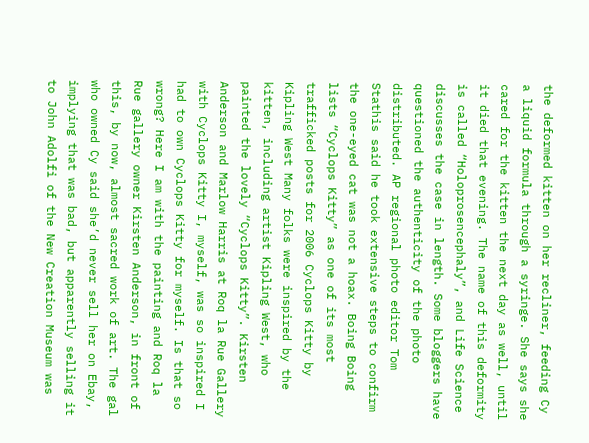the deformed kitten on her recliner, feeding Cy a liquid formula through a syringe. She says she cared for the kitten the next day as well, until it died that evening. The name of this deformity is called “Holoprosencephaly”, and Life Science discusses the case in length. Some bloggers have questioned the authenticity of the photo distributed. AP regional photo editor Tom Stathis said he took extensive steps to confirm the one-eyed cat was not a hoax. Boing Boing lists “Cyclops Kitty” as one of its most trafficked posts for 2006 Cyclops Kitty by Kipling West Many folks were inspired by the kitten, including artist Kipling West, who painted the lovely “Cyclops Kitty”. Kirsten Anderson and Marlow Harris at Roq la Rue Gallery with Cyclops Kitty I, myself, was so inspired I had to own Cyclops Kitty for myself. Is that so wrong? Here I am with the painting and Roq la Rue gallery owner Kirsten Anderson, in front of this, by now, almost sacred work of art. The gal who owned Cy said she’d never sell her on Ebay, implying that was bad, but apparently selling it to John Adolfi of the New Creation Museum was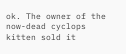ok. The owner of the now-dead cyclops kitten sold it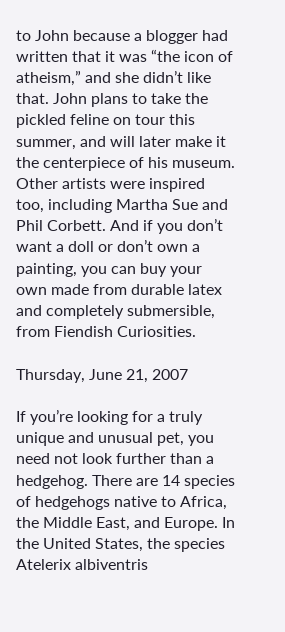to John because a blogger had written that it was “the icon of atheism,” and she didn’t like that. John plans to take the pickled feline on tour this summer, and will later make it the centerpiece of his museum. Other artists were inspired too, including Martha Sue and Phil Corbett. And if you don’t want a doll or don’t own a painting, you can buy your own made from durable latex and completely submersible, from Fiendish Curiosities.

Thursday, June 21, 2007

If you’re looking for a truly unique and unusual pet, you need not look further than a hedgehog. There are 14 species of hedgehogs native to Africa, the Middle East, and Europe. In the United States, the species Atelerix albiventris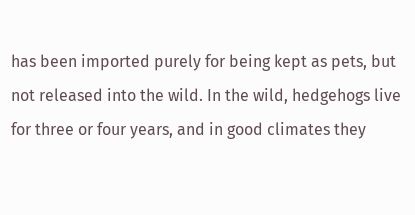has been imported purely for being kept as pets, but not released into the wild. In the wild, hedgehogs live for three or four years, and in good climates they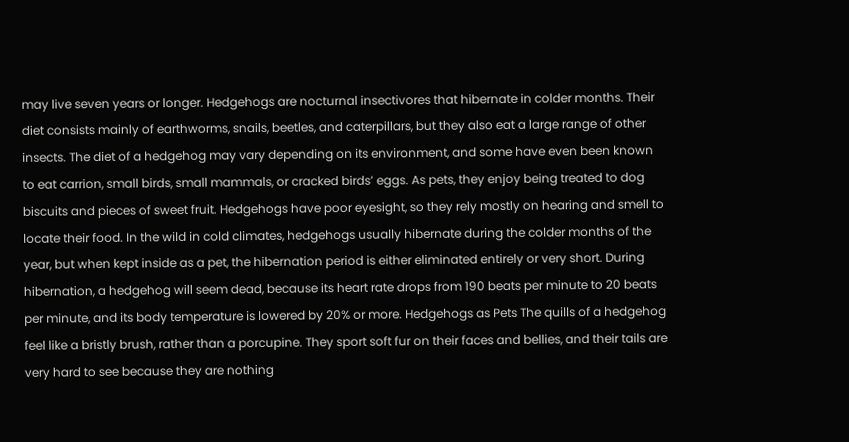may live seven years or longer. Hedgehogs are nocturnal insectivores that hibernate in colder months. Their diet consists mainly of earthworms, snails, beetles, and caterpillars, but they also eat a large range of other insects. The diet of a hedgehog may vary depending on its environment, and some have even been known to eat carrion, small birds, small mammals, or cracked birds’ eggs. As pets, they enjoy being treated to dog biscuits and pieces of sweet fruit. Hedgehogs have poor eyesight, so they rely mostly on hearing and smell to locate their food. In the wild in cold climates, hedgehogs usually hibernate during the colder months of the year, but when kept inside as a pet, the hibernation period is either eliminated entirely or very short. During hibernation, a hedgehog will seem dead, because its heart rate drops from 190 beats per minute to 20 beats per minute, and its body temperature is lowered by 20% or more. Hedgehogs as Pets The quills of a hedgehog feel like a bristly brush, rather than a porcupine. They sport soft fur on their faces and bellies, and their tails are very hard to see because they are nothing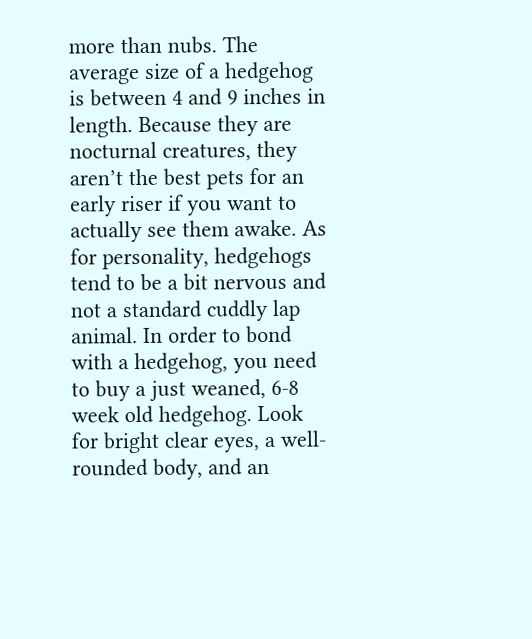more than nubs. The average size of a hedgehog is between 4 and 9 inches in length. Because they are nocturnal creatures, they aren’t the best pets for an early riser if you want to actually see them awake. As for personality, hedgehogs tend to be a bit nervous and not a standard cuddly lap animal. In order to bond with a hedgehog, you need to buy a just weaned, 6-8 week old hedgehog. Look for bright clear eyes, a well-rounded body, and an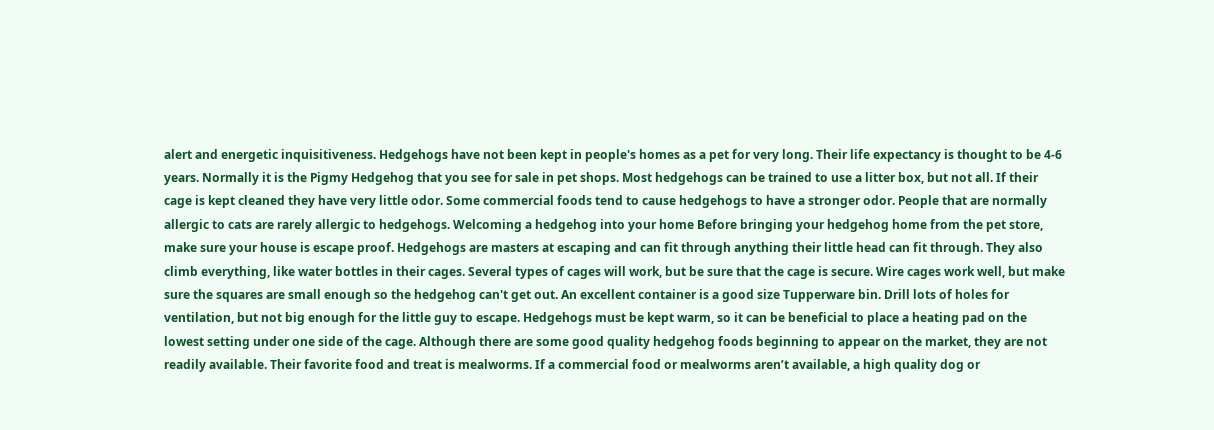alert and energetic inquisitiveness. Hedgehogs have not been kept in people's homes as a pet for very long. Their life expectancy is thought to be 4-6 years. Normally it is the Pigmy Hedgehog that you see for sale in pet shops. Most hedgehogs can be trained to use a litter box, but not all. If their cage is kept cleaned they have very little odor. Some commercial foods tend to cause hedgehogs to have a stronger odor. People that are normally allergic to cats are rarely allergic to hedgehogs. Welcoming a hedgehog into your home Before bringing your hedgehog home from the pet store, make sure your house is escape proof. Hedgehogs are masters at escaping and can fit through anything their little head can fit through. They also climb everything, like water bottles in their cages. Several types of cages will work, but be sure that the cage is secure. Wire cages work well, but make sure the squares are small enough so the hedgehog can't get out. An excellent container is a good size Tupperware bin. Drill lots of holes for ventilation, but not big enough for the little guy to escape. Hedgehogs must be kept warm, so it can be beneficial to place a heating pad on the lowest setting under one side of the cage. Although there are some good quality hedgehog foods beginning to appear on the market, they are not readily available. Their favorite food and treat is mealworms. If a commercial food or mealworms aren’t available, a high quality dog or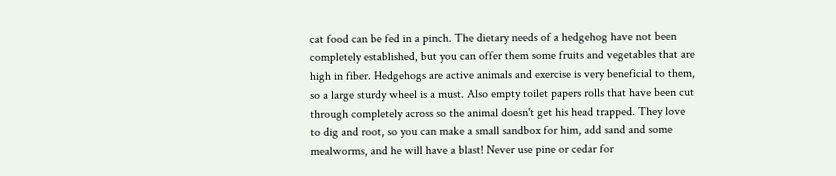cat food can be fed in a pinch. The dietary needs of a hedgehog have not been completely established, but you can offer them some fruits and vegetables that are high in fiber. Hedgehogs are active animals and exercise is very beneficial to them, so a large sturdy wheel is a must. Also empty toilet papers rolls that have been cut through completely across so the animal doesn't get his head trapped. They love to dig and root, so you can make a small sandbox for him, add sand and some mealworms, and he will have a blast! Never use pine or cedar for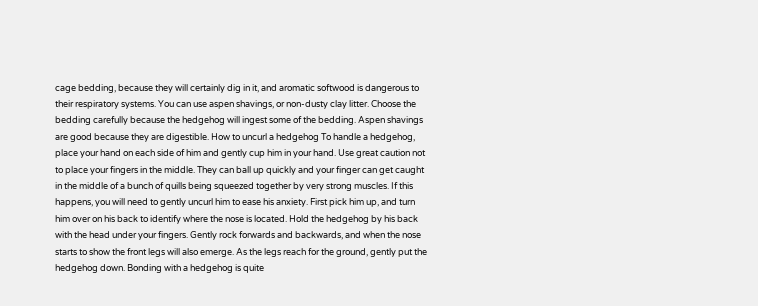cage bedding, because they will certainly dig in it, and aromatic softwood is dangerous to their respiratory systems. You can use aspen shavings, or non-dusty clay litter. Choose the bedding carefully because the hedgehog will ingest some of the bedding. Aspen shavings are good because they are digestible. How to uncurl a hedgehog To handle a hedgehog, place your hand on each side of him and gently cup him in your hand. Use great caution not to place your fingers in the middle. They can ball up quickly and your finger can get caught in the middle of a bunch of quills being squeezed together by very strong muscles. If this happens, you will need to gently uncurl him to ease his anxiety. First pick him up, and turn him over on his back to identify where the nose is located. Hold the hedgehog by his back with the head under your fingers. Gently rock forwards and backwards, and when the nose starts to show the front legs will also emerge. As the legs reach for the ground, gently put the hedgehog down. Bonding with a hedgehog is quite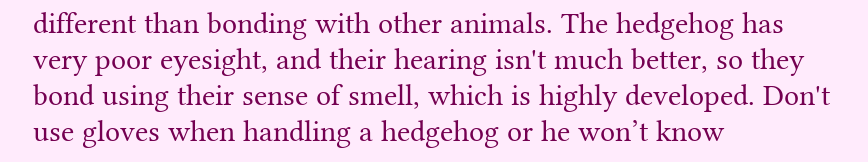different than bonding with other animals. The hedgehog has very poor eyesight, and their hearing isn't much better, so they bond using their sense of smell, which is highly developed. Don't use gloves when handling a hedgehog or he won’t know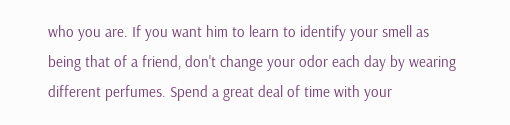who you are. If you want him to learn to identify your smell as being that of a friend, don't change your odor each day by wearing different perfumes. Spend a great deal of time with your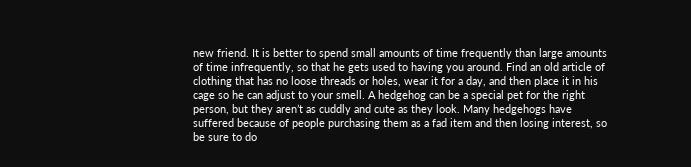new friend. It is better to spend small amounts of time frequently than large amounts of time infrequently, so that he gets used to having you around. Find an old article of clothing that has no loose threads or holes, wear it for a day, and then place it in his cage so he can adjust to your smell. A hedgehog can be a special pet for the right person, but they aren’t as cuddly and cute as they look. Many hedgehogs have suffered because of people purchasing them as a fad item and then losing interest, so be sure to do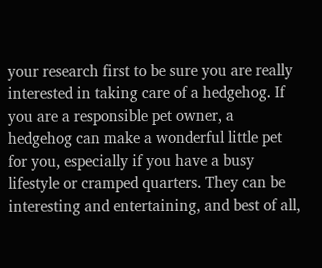your research first to be sure you are really interested in taking care of a hedgehog. If you are a responsible pet owner, a hedgehog can make a wonderful little pet for you, especially if you have a busy lifestyle or cramped quarters. They can be interesting and entertaining, and best of all,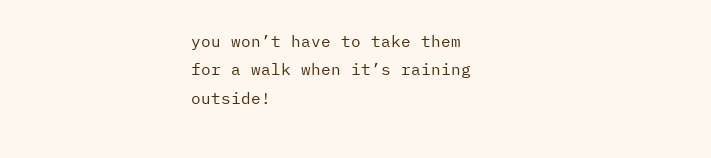you won’t have to take them for a walk when it’s raining outside!